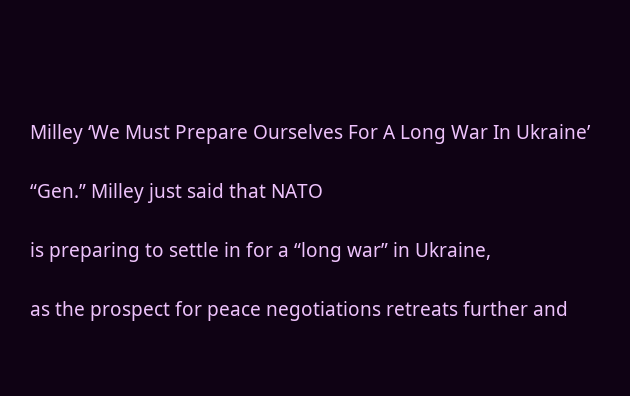Milley ‘We Must Prepare Ourselves For A Long War In Ukraine’

“Gen.” Milley just said that NATO

is preparing to settle in for a “long war” in Ukraine,

as the prospect for peace negotiations retreats further and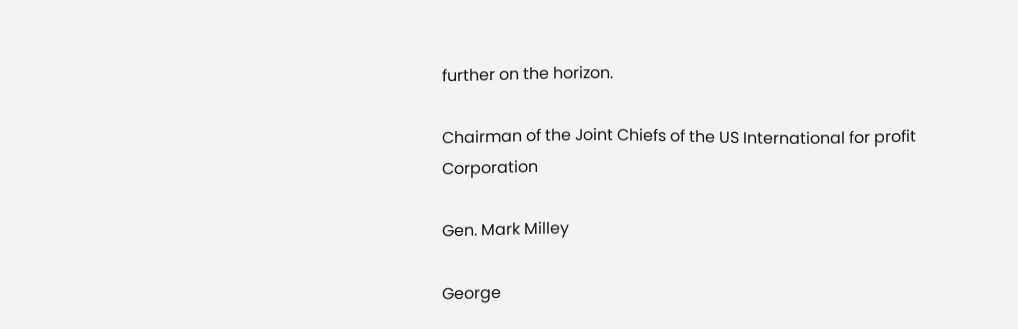further on the horizon.

Chairman of the Joint Chiefs of the US International for profit Corporation

Gen. Mark Milley

George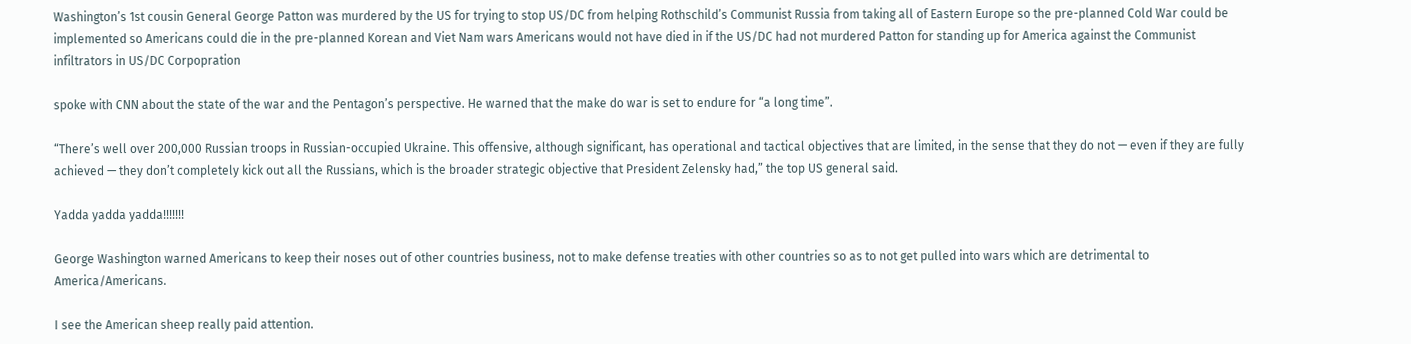Washington’s 1st cousin General George Patton was murdered by the US for trying to stop US/DC from helping Rothschild’s Communist Russia from taking all of Eastern Europe so the pre-planned Cold War could be implemented so Americans could die in the pre-planned Korean and Viet Nam wars Americans would not have died in if the US/DC had not murdered Patton for standing up for America against the Communist infiltrators in US/DC Corpopration

spoke with CNN about the state of the war and the Pentagon’s perspective. He warned that the make do war is set to endure for “a long time”.

“There’s well over 200,000 Russian troops in Russian-occupied Ukraine. This offensive, although significant, has operational and tactical objectives that are limited, in the sense that they do not — even if they are fully achieved — they don’t completely kick out all the Russians, which is the broader strategic objective that President Zelensky had,” the top US general said.

Yadda yadda yadda!!!!!!!

George Washington warned Americans to keep their noses out of other countries business, not to make defense treaties with other countries so as to not get pulled into wars which are detrimental to America/Americans.

I see the American sheep really paid attention.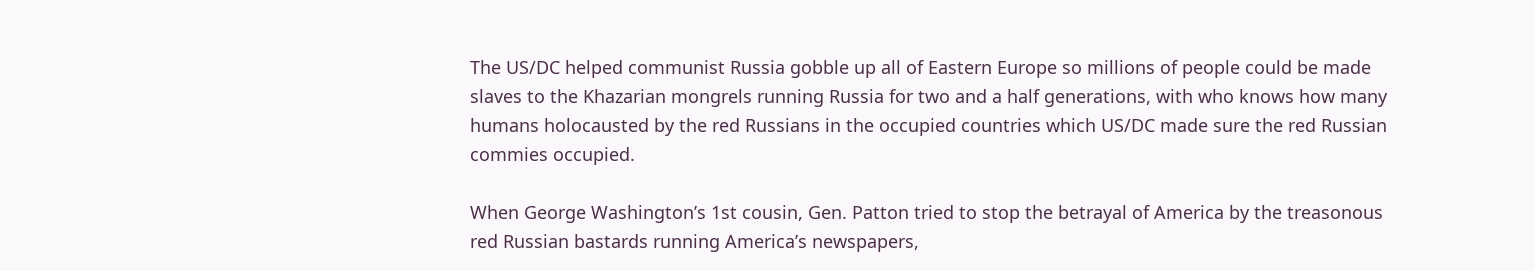The US/DC helped communist Russia gobble up all of Eastern Europe so millions of people could be made slaves to the Khazarian mongrels running Russia for two and a half generations, with who knows how many humans holocausted by the red Russians in the occupied countries which US/DC made sure the red Russian commies occupied.

When George Washington’s 1st cousin, Gen. Patton tried to stop the betrayal of America by the treasonous red Russian bastards running America’s newspapers,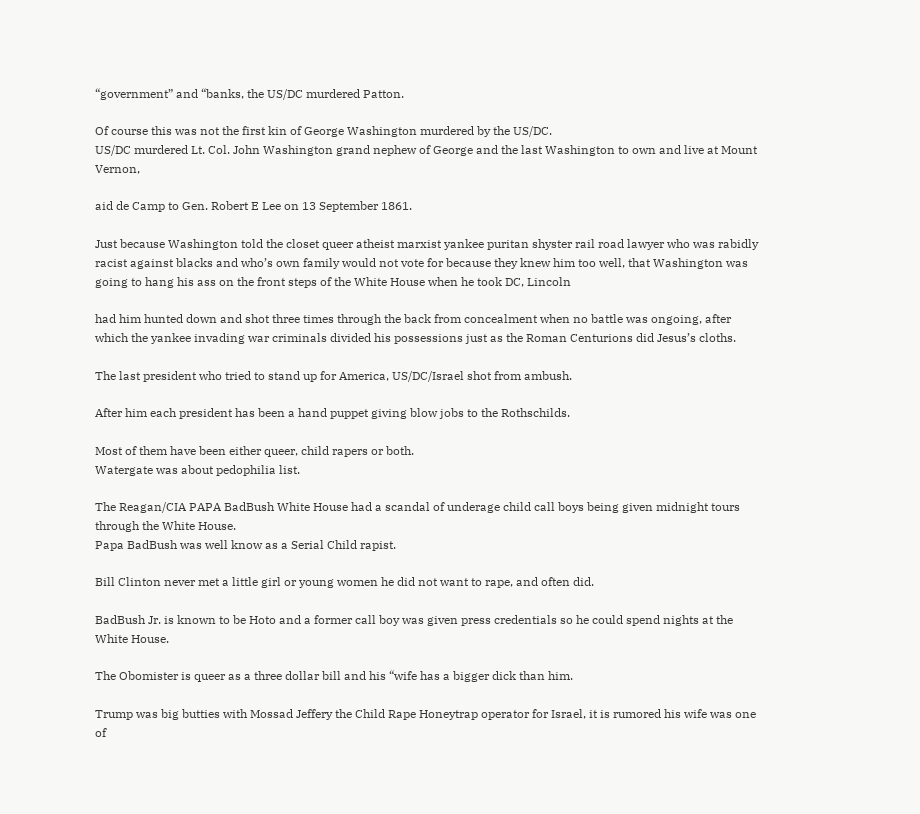“government” and “banks, the US/DC murdered Patton.

Of course this was not the first kin of George Washington murdered by the US/DC.
US/DC murdered Lt. Col. John Washington grand nephew of George and the last Washington to own and live at Mount Vernon,

aid de Camp to Gen. Robert E Lee on 13 September 1861.

Just because Washington told the closet queer atheist marxist yankee puritan shyster rail road lawyer who was rabidly racist against blacks and who’s own family would not vote for because they knew him too well, that Washington was going to hang his ass on the front steps of the White House when he took DC, Lincoln

had him hunted down and shot three times through the back from concealment when no battle was ongoing, after which the yankee invading war criminals divided his possessions just as the Roman Centurions did Jesus’s cloths.

The last president who tried to stand up for America, US/DC/Israel shot from ambush.

After him each president has been a hand puppet giving blow jobs to the Rothschilds.

Most of them have been either queer, child rapers or both.
Watergate was about pedophilia list.

The Reagan/CIA PAPA BadBush White House had a scandal of underage child call boys being given midnight tours through the White House.
Papa BadBush was well know as a Serial Child rapist.

Bill Clinton never met a little girl or young women he did not want to rape, and often did.

BadBush Jr. is known to be Hoto and a former call boy was given press credentials so he could spend nights at the White House.

The Obomister is queer as a three dollar bill and his “wife has a bigger dick than him.

Trump was big butties with Mossad Jeffery the Child Rape Honeytrap operator for Israel, it is rumored his wife was one of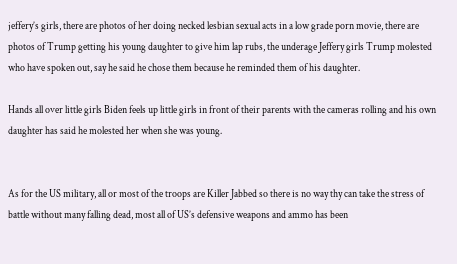jeffery’s girls, there are photos of her doing necked lesbian sexual acts in a low grade porn movie, there are photos of Trump getting his young daughter to give him lap rubs, the underage Jeffery girls Trump molested who have spoken out, say he said he chose them because he reminded them of his daughter.

Hands all over little girls Biden feels up little girls in front of their parents with the cameras rolling and his own daughter has said he molested her when she was young.


As for the US military, all or most of the troops are Killer Jabbed so there is no way thy can take the stress of battle without many falling dead, most all of US’s defensive weapons and ammo has been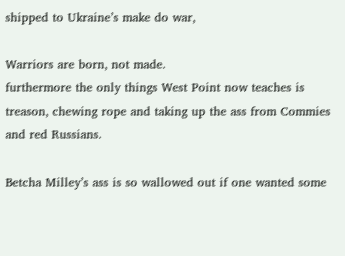shipped to Ukraine’s make do war,

Warriors are born, not made.
furthermore the only things West Point now teaches is treason, chewing rope and taking up the ass from Commies and red Russians.

Betcha Milley’s ass is so wallowed out if one wanted some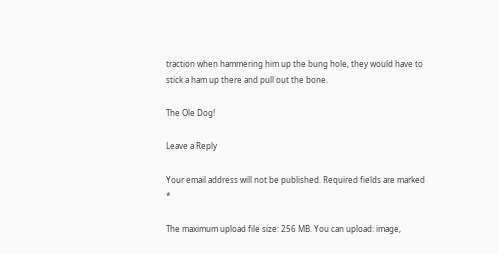traction when hammering him up the bung hole, they would have to stick a ham up there and pull out the bone.

The Ole Dog!

Leave a Reply

Your email address will not be published. Required fields are marked *

The maximum upload file size: 256 MB. You can upload: image,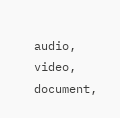audio, video, document,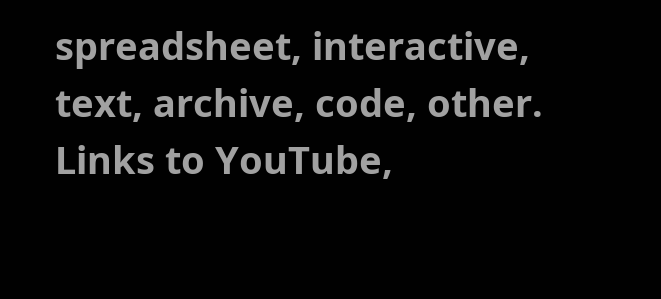spreadsheet, interactive, text, archive, code, other. Links to YouTube,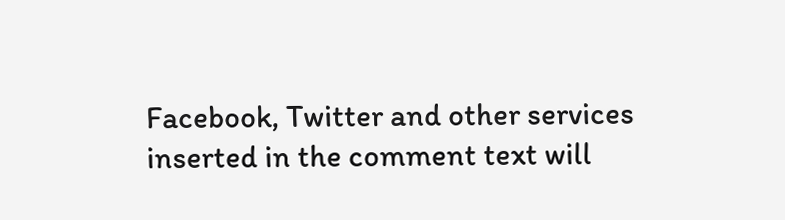Facebook, Twitter and other services inserted in the comment text will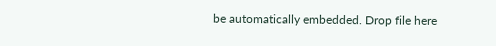be automatically embedded. Drop file here